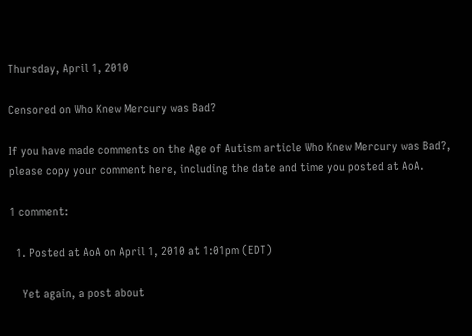Thursday, April 1, 2010

Censored on Who Knew Mercury was Bad?

If you have made comments on the Age of Autism article Who Knew Mercury was Bad?, please copy your comment here, including the date and time you posted at AoA.

1 comment:

  1. Posted at AoA on April 1, 2010 at 1:01pm (EDT)

    Yet again, a post about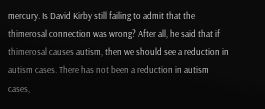mercury. Is David Kirby still failing to admit that the thimerosal connection was wrong? After all, he said that if thimerosal causes autism, then we should see a reduction in autism cases. There has not been a reduction in autism cases,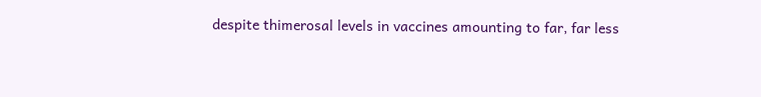despite thimerosal levels in vaccines amounting to far, far less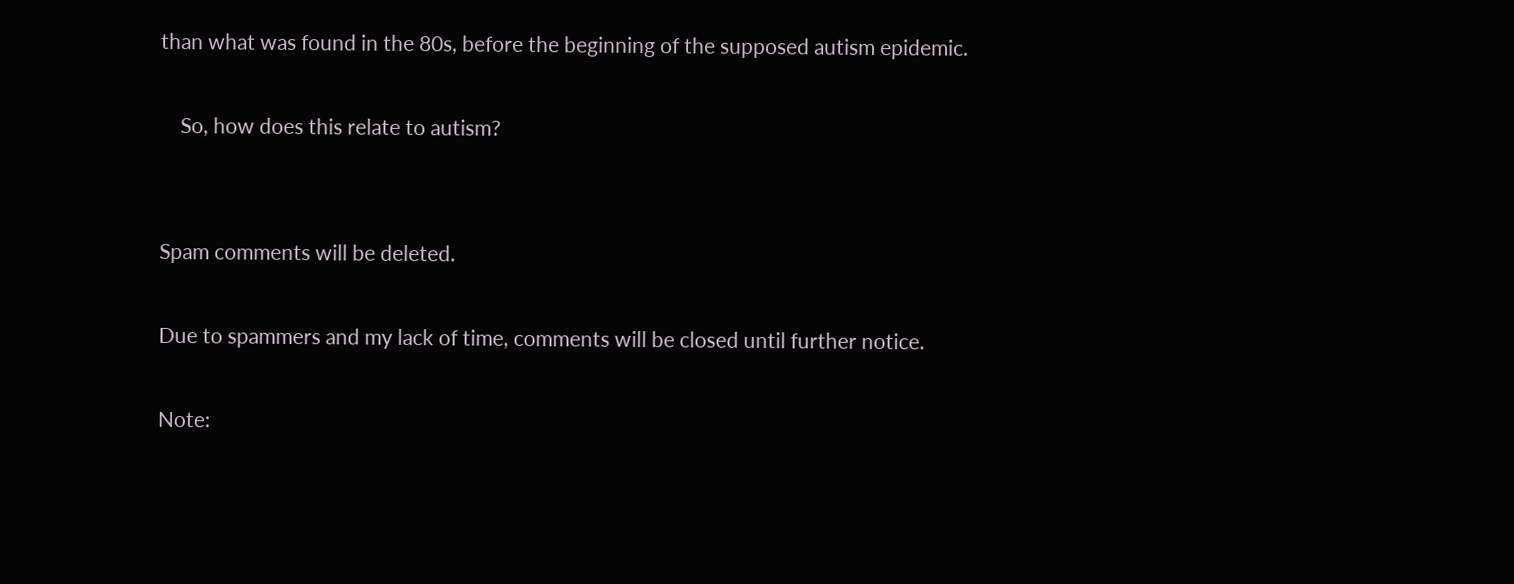than what was found in the 80s, before the beginning of the supposed autism epidemic.

    So, how does this relate to autism?


Spam comments will be deleted.

Due to spammers and my lack of time, comments will be closed until further notice.

Note: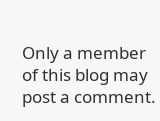Only a member of this blog may post a comment.